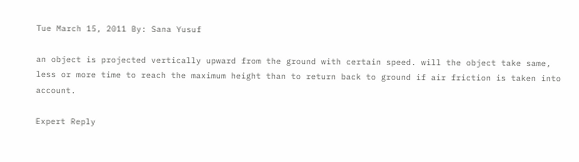Tue March 15, 2011 By: Sana Yusuf

an object is projected vertically upward from the ground with certain speed. will the object take same, less or more time to reach the maximum height than to return back to ground if air friction is taken into account.

Expert Reply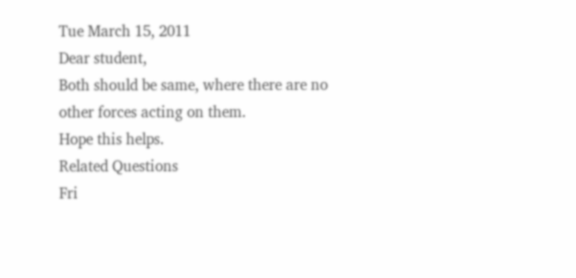Tue March 15, 2011
Dear student,
Both should be same, where there are no other forces acting on them.
Hope this helps.
Related Questions
Fri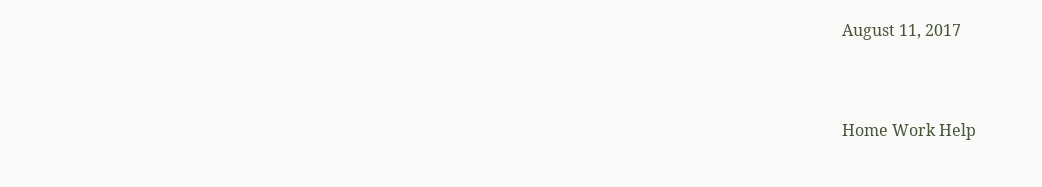August 11, 2017


Home Work Help